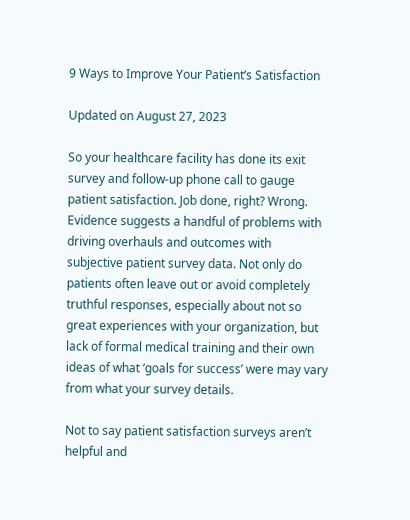9 Ways to Improve Your Patient’s Satisfaction

Updated on August 27, 2023

So your healthcare facility has done its exit survey and follow-up phone call to gauge patient satisfaction. Job done, right? Wrong. Evidence suggests a handful of problems with driving overhauls and outcomes with subjective patient survey data. Not only do patients often leave out or avoid completely truthful responses, especially about not so great experiences with your organization, but lack of formal medical training and their own ideas of what ‘goals for success’ were may vary from what your survey details.

Not to say patient satisfaction surveys aren’t helpful and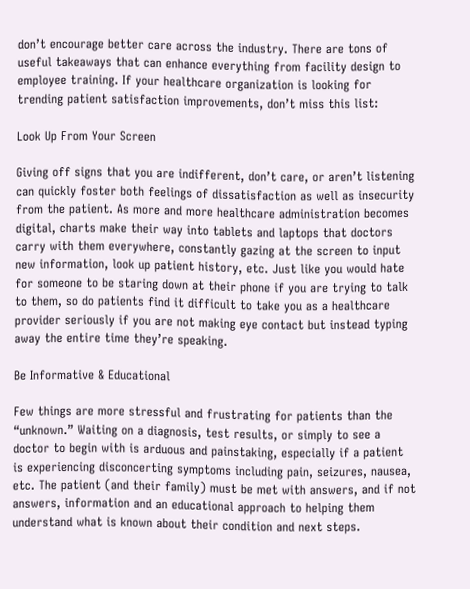don’t encourage better care across the industry. There are tons of useful takeaways that can enhance everything from facility design to employee training. If your healthcare organization is looking for trending patient satisfaction improvements, don’t miss this list:

Look Up From Your Screen

Giving off signs that you are indifferent, don’t care, or aren’t listening can quickly foster both feelings of dissatisfaction as well as insecurity from the patient. As more and more healthcare administration becomes digital, charts make their way into tablets and laptops that doctors carry with them everywhere, constantly gazing at the screen to input new information, look up patient history, etc. Just like you would hate for someone to be staring down at their phone if you are trying to talk to them, so do patients find it difficult to take you as a healthcare provider seriously if you are not making eye contact but instead typing away the entire time they’re speaking.

Be Informative & Educational

Few things are more stressful and frustrating for patients than the “unknown.” Waiting on a diagnosis, test results, or simply to see a doctor to begin with is arduous and painstaking, especially if a patient is experiencing disconcerting symptoms including pain, seizures, nausea, etc. The patient (and their family) must be met with answers, and if not answers, information and an educational approach to helping them understand what is known about their condition and next steps.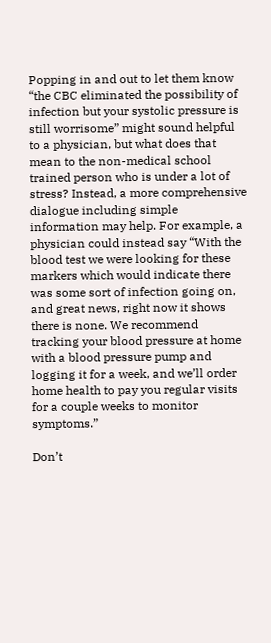Popping in and out to let them know “the CBC eliminated the possibility of infection but your systolic pressure is still worrisome” might sound helpful to a physician, but what does that mean to the non-medical school trained person who is under a lot of stress? Instead, a more comprehensive dialogue including simple information may help. For example, a physician could instead say “With the blood test we were looking for these markers which would indicate there was some sort of infection going on, and great news, right now it shows there is none. We recommend tracking your blood pressure at home with a blood pressure pump and logging it for a week, and we’ll order home health to pay you regular visits for a couple weeks to monitor symptoms.”

Don’t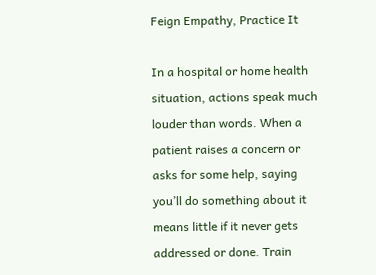Feign Empathy, Practice It

In a hospital or home health situation, actions speak much louder than words. When a patient raises a concern or asks for some help, saying you’ll do something about it means little if it never gets addressed or done. Train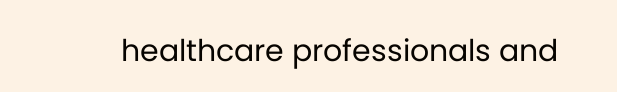healthcare professionals and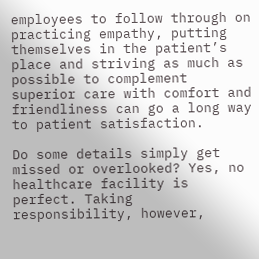employees to follow through on practicing empathy, putting themselves in the patient’s place and striving as much as possible to complement superior care with comfort and friendliness can go a long way to patient satisfaction.

Do some details simply get missed or overlooked? Yes, no healthcare facility is perfect. Taking responsibility, however,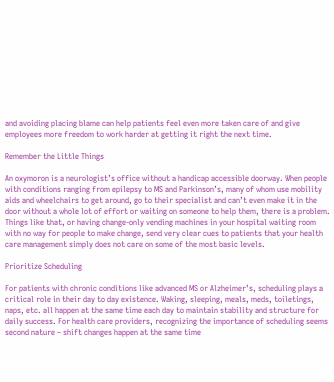and avoiding placing blame can help patients feel even more taken care of and give employees more freedom to work harder at getting it right the next time.

Remember the Little Things

An oxymoron is a neurologist’s office without a handicap accessible doorway. When people with conditions ranging from epilepsy to MS and Parkinson’s, many of whom use mobility aids and wheelchairs to get around, go to their specialist and can’t even make it in the door without a whole lot of effort or waiting on someone to help them, there is a problem. Things like that, or having change-only vending machines in your hospital waiting room with no way for people to make change, send very clear cues to patients that your health care management simply does not care on some of the most basic levels.

Prioritize Scheduling

For patients with chronic conditions like advanced MS or Alzheimer’s, scheduling plays a critical role in their day to day existence. Waking, sleeping, meals, meds, toiletings, naps, etc. all happen at the same time each day to maintain stability and structure for daily success. For health care providers, recognizing the importance of scheduling seems second nature – shift changes happen at the same time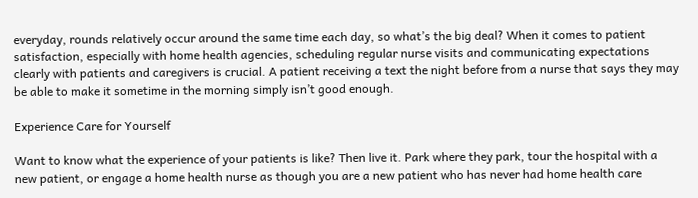everyday, rounds relatively occur around the same time each day, so what’s the big deal? When it comes to patient satisfaction, especially with home health agencies, scheduling regular nurse visits and communicating expectations clearly with patients and caregivers is crucial. A patient receiving a text the night before from a nurse that says they may be able to make it sometime in the morning simply isn’t good enough.

Experience Care for Yourself

Want to know what the experience of your patients is like? Then live it. Park where they park, tour the hospital with a new patient, or engage a home health nurse as though you are a new patient who has never had home health care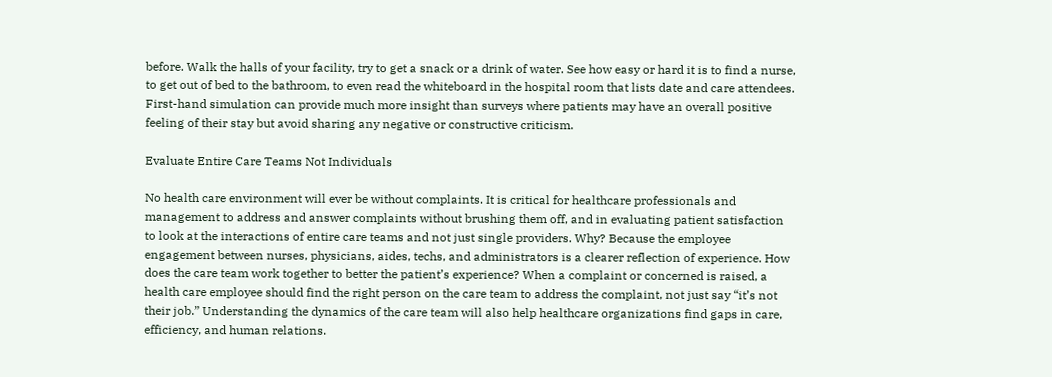before. Walk the halls of your facility, try to get a snack or a drink of water. See how easy or hard it is to find a nurse, to get out of bed to the bathroom, to even read the whiteboard in the hospital room that lists date and care attendees. First-hand simulation can provide much more insight than surveys where patients may have an overall positive feeling of their stay but avoid sharing any negative or constructive criticism.

Evaluate Entire Care Teams Not Individuals

No health care environment will ever be without complaints. It is critical for healthcare professionals and management to address and answer complaints without brushing them off, and in evaluating patient satisfaction to look at the interactions of entire care teams and not just single providers. Why? Because the employee engagement between nurses, physicians, aides, techs, and administrators is a clearer reflection of experience. How does the care team work together to better the patient’s experience? When a complaint or concerned is raised, a health care employee should find the right person on the care team to address the complaint, not just say “it’s not their job.” Understanding the dynamics of the care team will also help healthcare organizations find gaps in care, efficiency, and human relations.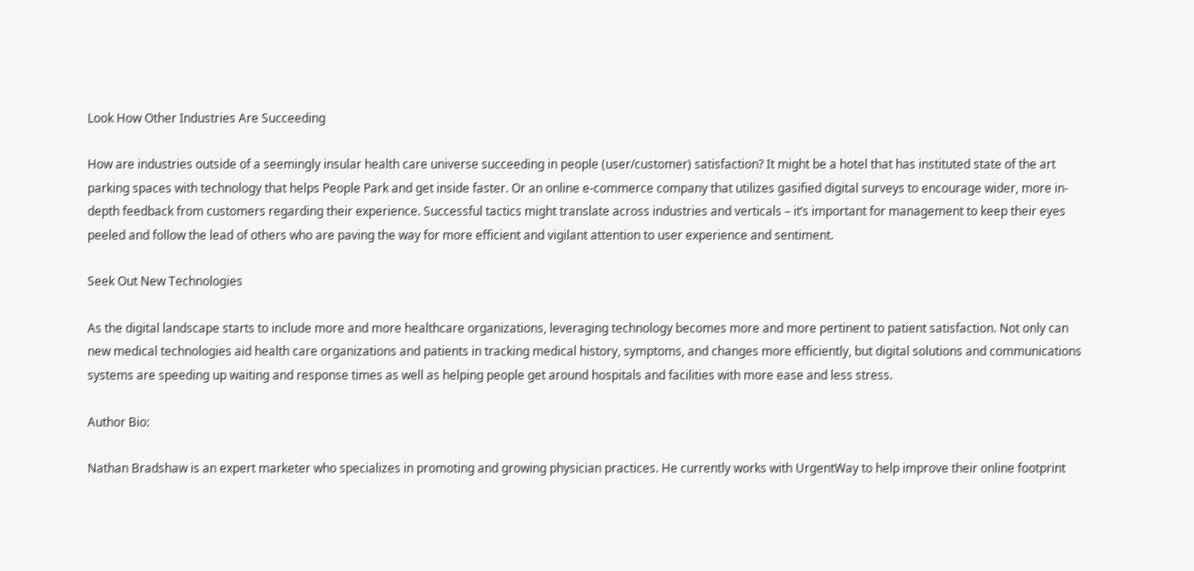Look How Other Industries Are Succeeding

How are industries outside of a seemingly insular health care universe succeeding in people (user/customer) satisfaction? It might be a hotel that has instituted state of the art parking spaces with technology that helps People Park and get inside faster. Or an online e-commerce company that utilizes gasified digital surveys to encourage wider, more in-depth feedback from customers regarding their experience. Successful tactics might translate across industries and verticals – it’s important for management to keep their eyes peeled and follow the lead of others who are paving the way for more efficient and vigilant attention to user experience and sentiment.

Seek Out New Technologies

As the digital landscape starts to include more and more healthcare organizations, leveraging technology becomes more and more pertinent to patient satisfaction. Not only can new medical technologies aid health care organizations and patients in tracking medical history, symptoms, and changes more efficiently, but digital solutions and communications systems are speeding up waiting and response times as well as helping people get around hospitals and facilities with more ease and less stress.

Author Bio:

Nathan Bradshaw is an expert marketer who specializes in promoting and growing physician practices. He currently works with UrgentWay to help improve their online footprint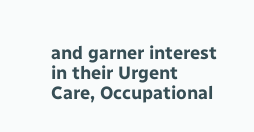and garner interest in their Urgent Care, Occupational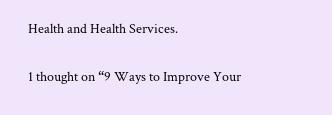Health and Health Services.

1 thought on “9 Ways to Improve Your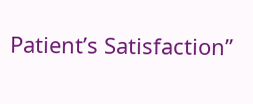Patient’s Satisfaction”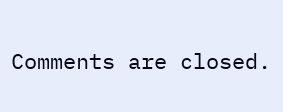Comments are closed.